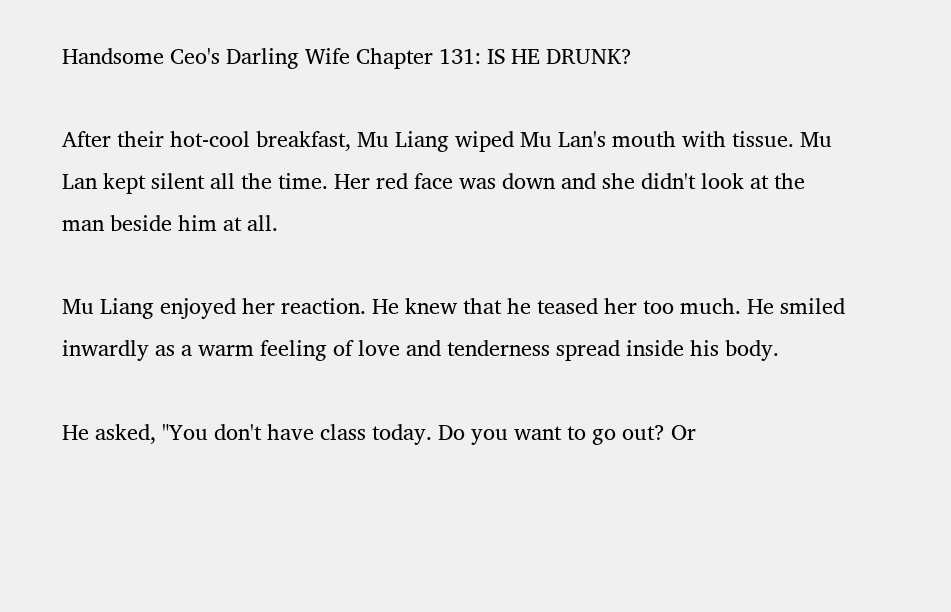Handsome Ceo's Darling Wife Chapter 131: IS HE DRUNK?

After their hot-cool breakfast, Mu Liang wiped Mu Lan's mouth with tissue. Mu Lan kept silent all the time. Her red face was down and she didn't look at the man beside him at all.

Mu Liang enjoyed her reaction. He knew that he teased her too much. He smiled inwardly as a warm feeling of love and tenderness spread inside his body.

He asked, "You don't have class today. Do you want to go out? Or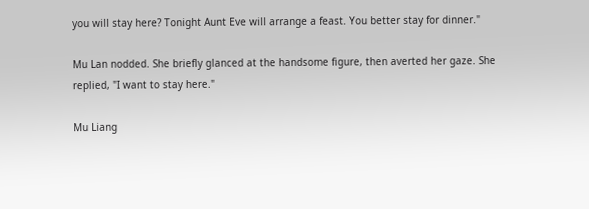you will stay here? Tonight Aunt Eve will arrange a feast. You better stay for dinner."

Mu Lan nodded. She briefly glanced at the handsome figure, then averted her gaze. She replied, "I want to stay here."

Mu Liang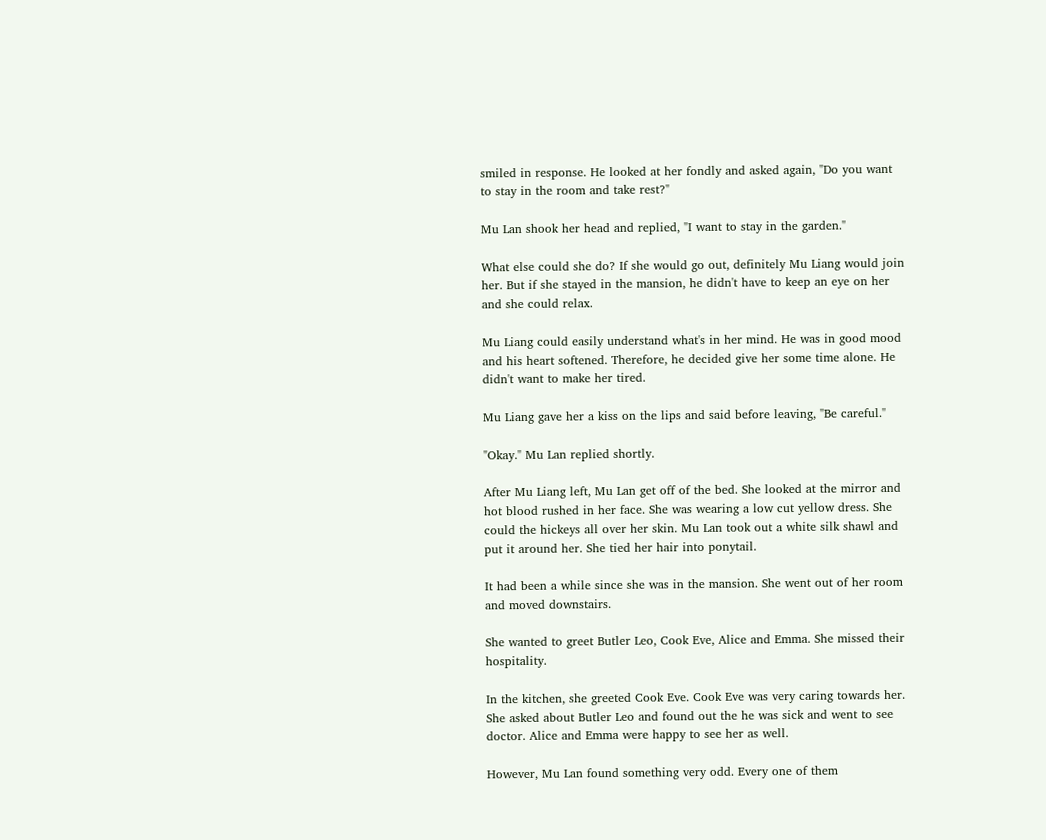smiled in response. He looked at her fondly and asked again, "Do you want to stay in the room and take rest?"

Mu Lan shook her head and replied, "I want to stay in the garden."

What else could she do? If she would go out, definitely Mu Liang would join her. But if she stayed in the mansion, he didn't have to keep an eye on her and she could relax.

Mu Liang could easily understand what's in her mind. He was in good mood and his heart softened. Therefore, he decided give her some time alone. He didn't want to make her tired.

Mu Liang gave her a kiss on the lips and said before leaving, "Be careful."

"Okay." Mu Lan replied shortly.

After Mu Liang left, Mu Lan get off of the bed. She looked at the mirror and hot blood rushed in her face. She was wearing a low cut yellow dress. She could the hickeys all over her skin. Mu Lan took out a white silk shawl and put it around her. She tied her hair into ponytail.

It had been a while since she was in the mansion. She went out of her room and moved downstairs.

She wanted to greet Butler Leo, Cook Eve, Alice and Emma. She missed their hospitality.

In the kitchen, she greeted Cook Eve. Cook Eve was very caring towards her. She asked about Butler Leo and found out the he was sick and went to see doctor. Alice and Emma were happy to see her as well.

However, Mu Lan found something very odd. Every one of them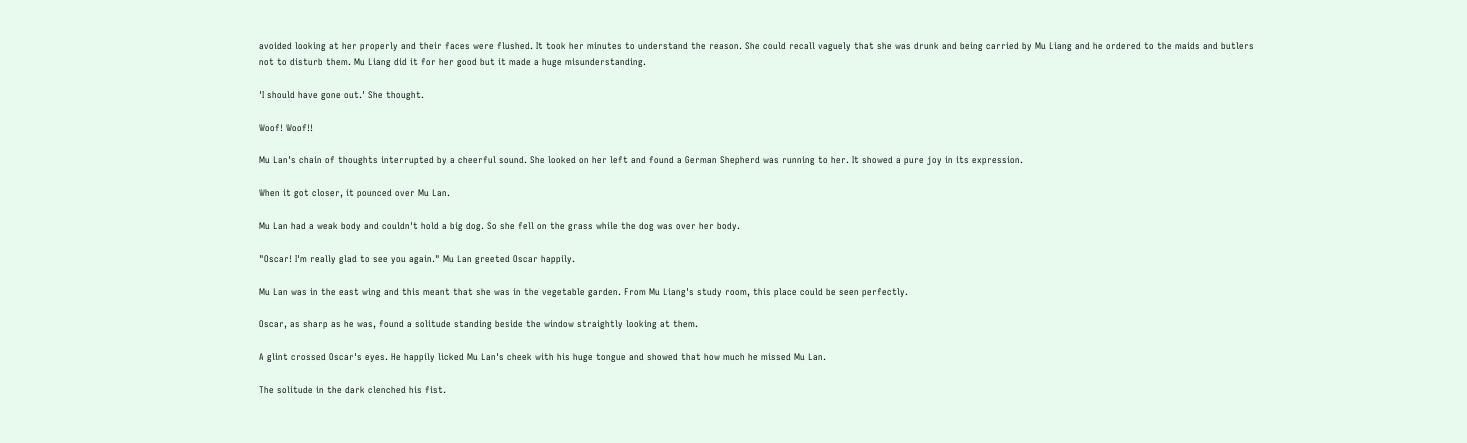avoided looking at her properly and their faces were flushed. It took her minutes to understand the reason. She could recall vaguely that she was drunk and being carried by Mu Liang and he ordered to the maids and butlers not to disturb them. Mu Liang did it for her good but it made a huge misunderstanding.

'I should have gone out.' She thought.

Woof! Woof!!

Mu Lan's chain of thoughts interrupted by a cheerful sound. She looked on her left and found a German Shepherd was running to her. It showed a pure joy in its expression.

When it got closer, it pounced over Mu Lan.

Mu Lan had a weak body and couldn't hold a big dog. So she fell on the grass while the dog was over her body.

"Oscar! I'm really glad to see you again." Mu Lan greeted Oscar happily.

Mu Lan was in the east wing and this meant that she was in the vegetable garden. From Mu Liang's study room, this place could be seen perfectly.

Oscar, as sharp as he was, found a solitude standing beside the window straightly looking at them.

A glint crossed Oscar's eyes. He happily licked Mu Lan's cheek with his huge tongue and showed that how much he missed Mu Lan.

The solitude in the dark clenched his fist.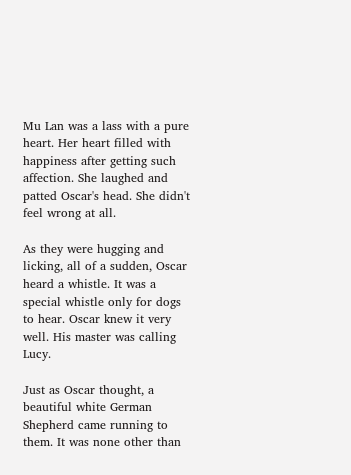Mu Lan was a lass with a pure heart. Her heart filled with happiness after getting such affection. She laughed and patted Oscar's head. She didn't feel wrong at all.

As they were hugging and licking, all of a sudden, Oscar heard a whistle. It was a special whistle only for dogs to hear. Oscar knew it very well. His master was calling Lucy.

Just as Oscar thought, a beautiful white German Shepherd came running to them. It was none other than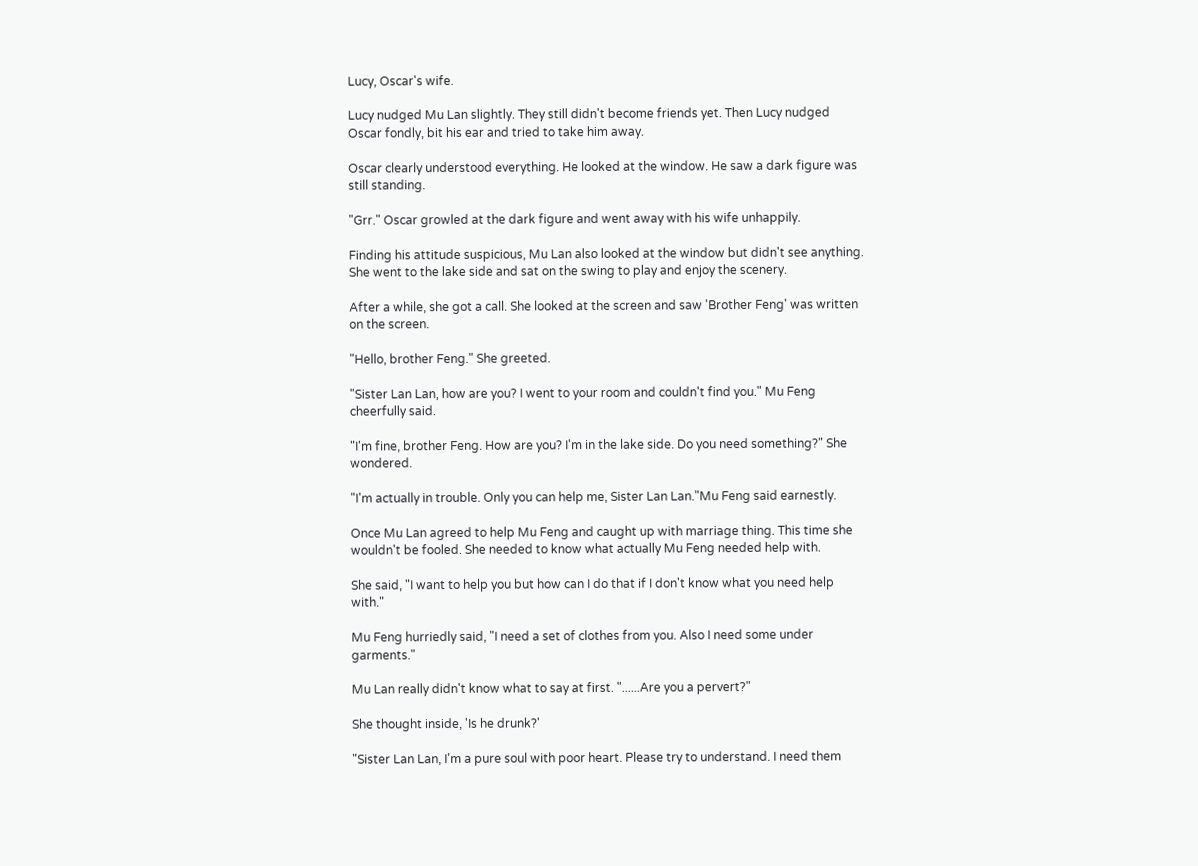Lucy, Oscar's wife.

Lucy nudged Mu Lan slightly. They still didn't become friends yet. Then Lucy nudged Oscar fondly, bit his ear and tried to take him away.

Oscar clearly understood everything. He looked at the window. He saw a dark figure was still standing.

"Grr." Oscar growled at the dark figure and went away with his wife unhappily.

Finding his attitude suspicious, Mu Lan also looked at the window but didn't see anything. She went to the lake side and sat on the swing to play and enjoy the scenery.

After a while, she got a call. She looked at the screen and saw 'Brother Feng' was written on the screen.

"Hello, brother Feng." She greeted.

"Sister Lan Lan, how are you? I went to your room and couldn't find you." Mu Feng cheerfully said.

"I'm fine, brother Feng. How are you? I'm in the lake side. Do you need something?" She wondered.

"I'm actually in trouble. Only you can help me, Sister Lan Lan."Mu Feng said earnestly.

Once Mu Lan agreed to help Mu Feng and caught up with marriage thing. This time she wouldn't be fooled. She needed to know what actually Mu Feng needed help with.

She said, "I want to help you but how can I do that if I don't know what you need help with."

Mu Feng hurriedly said, "I need a set of clothes from you. Also I need some under garments."

Mu Lan really didn't know what to say at first. "......Are you a pervert?"

She thought inside, 'Is he drunk?'

"Sister Lan Lan, I'm a pure soul with poor heart. Please try to understand. I need them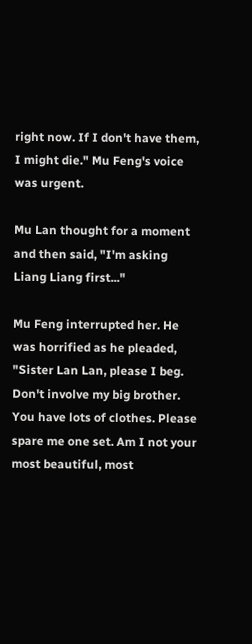right now. If I don't have them, I might die." Mu Feng's voice was urgent.

Mu Lan thought for a moment and then said, "I'm asking Liang Liang first..."

Mu Feng interrupted her. He was horrified as he pleaded, "Sister Lan Lan, please I beg. Don't involve my big brother. You have lots of clothes. Please spare me one set. Am I not your most beautiful, most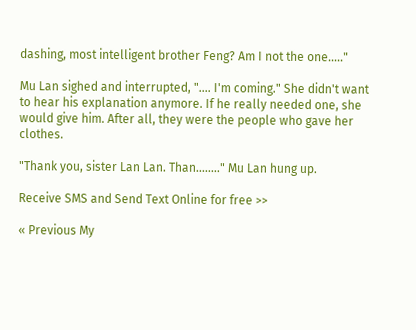dashing, most intelligent brother Feng? Am I not the one....."

Mu Lan sighed and interrupted, ".... I'm coming." She didn't want to hear his explanation anymore. If he really needed one, she would give him. After all, they were the people who gave her clothes.

"Thank you, sister Lan Lan. Than........" Mu Lan hung up.

Receive SMS and Send Text Online for free >>

« Previous My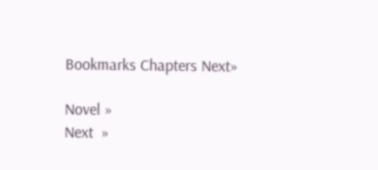Bookmarks Chapters Next»

Novel »
Next  »